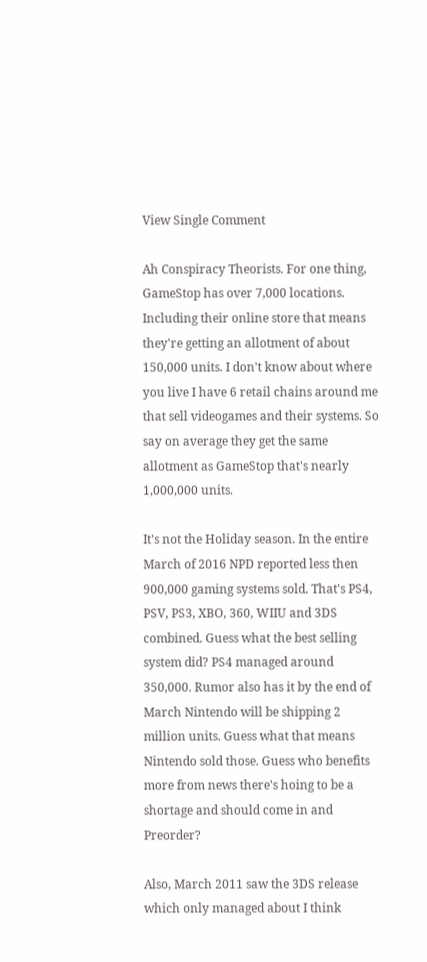View Single Comment

Ah Conspiracy Theorists. For one thing, GameStop has over 7,000 locations. Including their online store that means they're getting an allotment of about 150,000 units. I don't know about where you live I have 6 retail chains around me that sell videogames and their systems. So say on average they get the same allotment as GameStop that's nearly 1,000,000 units.

It's not the Holiday season. In the entire March of 2016 NPD reported less then 900,000 gaming systems sold. That's PS4, PSV, PS3, XBO, 360, WIIU and 3DS combined. Guess what the best selling system did? PS4 managed around 350,000. Rumor also has it by the end of March Nintendo will be shipping 2 million units. Guess what that means Nintendo sold those. Guess who benefits more from news there's hoing to be a shortage and should come in and Preorder?

Also, March 2011 saw the 3DS release which only managed about I think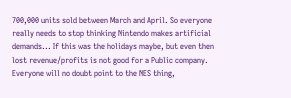700,000 units sold between March and April. So everyone really needs to stop thinking Nintendo makes artificial demands... If this was the holidays maybe, but even then lost revenue/profits is not good for a Public company. Everyone will no doubt point to the NES thing,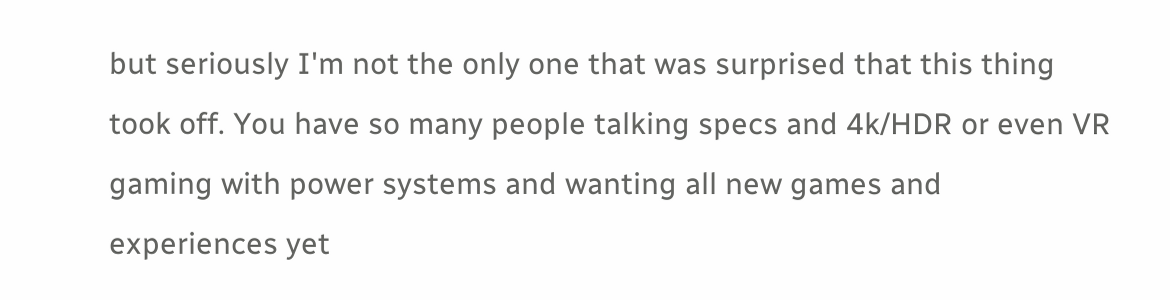but seriously I'm not the only one that was surprised that this thing took off. You have so many people talking specs and 4k/HDR or even VR gaming with power systems and wanting all new games and experiences yet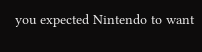you expected Nintendo to want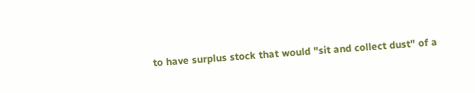to have surplus stock that would "sit and collect dust" of a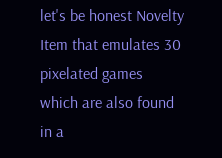let's be honest Novelty Item that emulates 30 pixelated games which are also found in a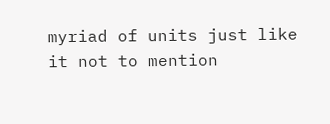myriad of units just like it not to mention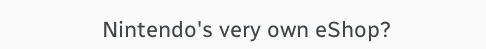Nintendo's very own eShop?